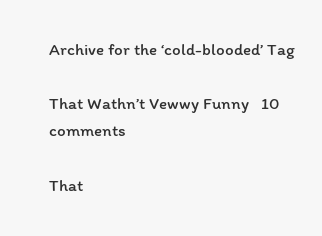Archive for the ‘cold-blooded’ Tag

That Wathn’t Vewwy Funny   10 comments

That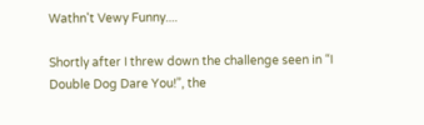Wathn't Vewy Funny....

Shortly after I threw down the challenge seen in “I Double Dog Dare You!”, the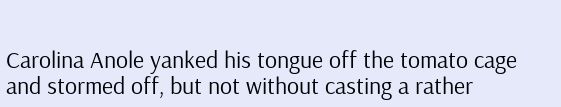Carolina Anole yanked his tongue off the tomato cage and stormed off, but not without casting a rather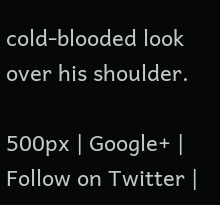cold-blooded look over his shoulder.

500px | Google+ | Follow on Twitter |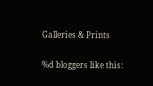Galleries & Prints

%d bloggers like this: